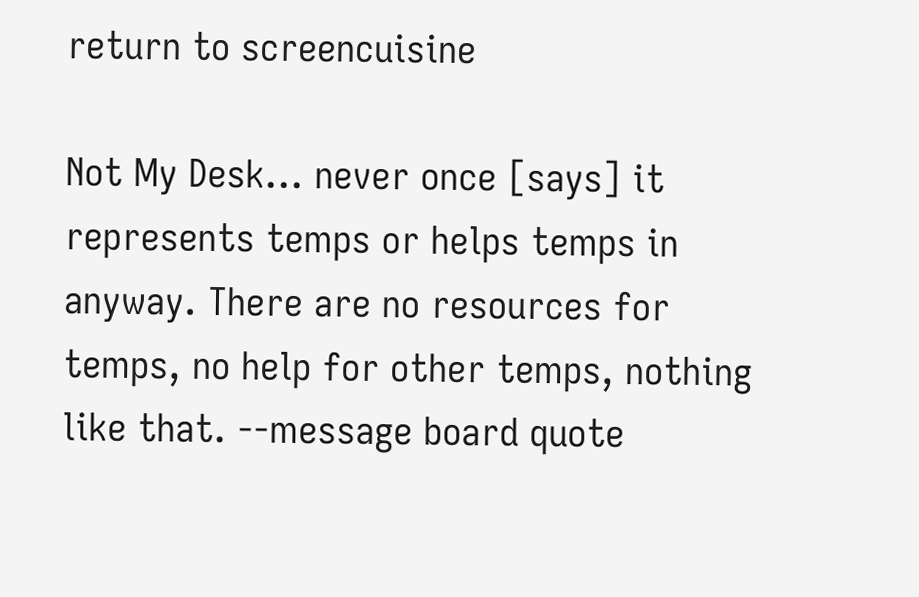return to screencuisine

Not My Desk... never once [says] it represents temps or helps temps in anyway. There are no resources for temps, no help for other temps, nothing like that. --message board quote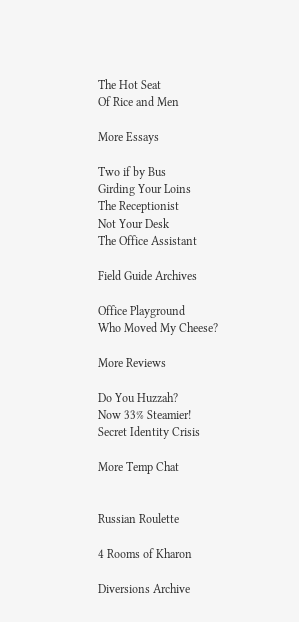The Hot Seat
Of Rice and Men

More Essays

Two if by Bus
Girding Your Loins
The Receptionist
Not Your Desk
The Office Assistant

Field Guide Archives

Office Playground
Who Moved My Cheese?

More Reviews

Do You Huzzah?
Now 33% Steamier!
Secret Identity Crisis

More Temp Chat


Russian Roulette

4 Rooms of Kharon

Diversions Archive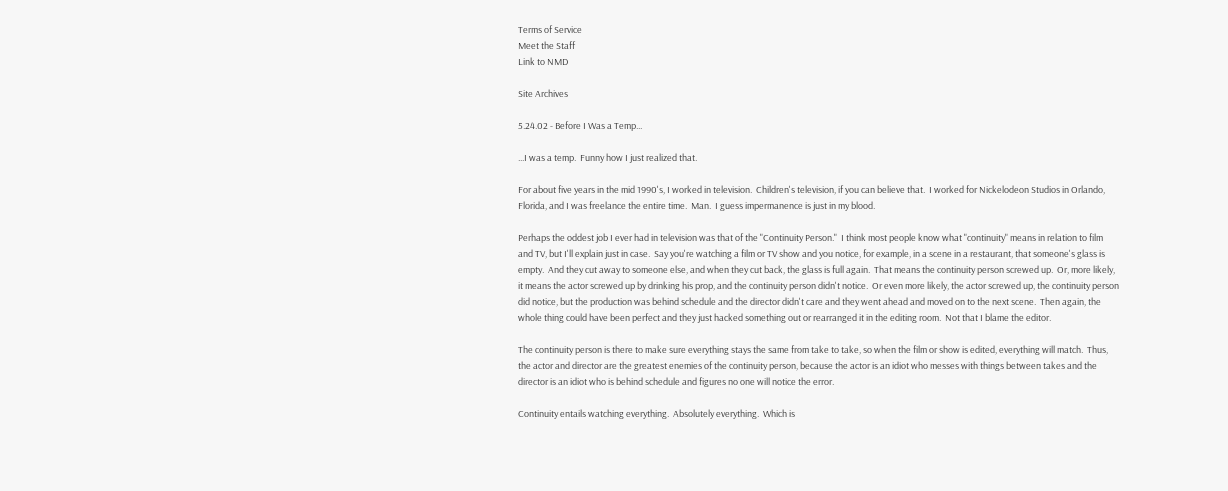Terms of Service
Meet the Staff
Link to NMD

Site Archives

5.24.02 - Before I Was a Temp...

...I was a temp.  Funny how I just realized that.

For about five years in the mid 1990's, I worked in television.  Children's television, if you can believe that.  I worked for Nickelodeon Studios in Orlando, Florida, and I was freelance the entire time.  Man.  I guess impermanence is just in my blood.

Perhaps the oddest job I ever had in television was that of the "Continuity Person."  I think most people know what "continuity" means in relation to film and TV, but I'll explain just in case.  Say you're watching a film or TV show and you notice, for example, in a scene in a restaurant, that someone's glass is empty.  And they cut away to someone else, and when they cut back, the glass is full again.  That means the continuity person screwed up.  Or, more likely, it means the actor screwed up by drinking his prop, and the continuity person didn't notice.  Or even more likely, the actor screwed up, the continuity person did notice, but the production was behind schedule and the director didn't care and they went ahead and moved on to the next scene.  Then again, the whole thing could have been perfect and they just hacked something out or rearranged it in the editing room.  Not that I blame the editor.

The continuity person is there to make sure everything stays the same from take to take, so when the film or show is edited, everything will match.  Thus, the actor and director are the greatest enemies of the continuity person, because the actor is an idiot who messes with things between takes and the director is an idiot who is behind schedule and figures no one will notice the error.

Continuity entails watching everything.  Absolutely everything.  Which is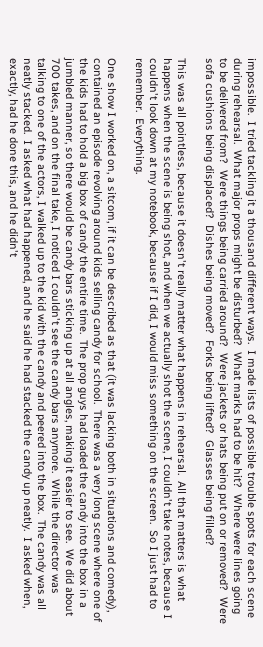impossible.  I tried tackling it a thousand different ways.  I made lists of possible trouble spots for each scene during rehearsal.  What major props might be disturbed?  What marks had to be hit?  Where were lines going to be delivered from?  Were things being carried around?  Were jackets or hats being put on or removed?  Were sofa cushions being displaced?  Dishes being moved?  Forks being lifted?  Glasses being filled?

This was all pointless, because it doesn't really matter what happens in rehearsal.  All that matters is what happens when the scene is being shot, and when we actually shot the scene, I couldn't take notes, because I couldn't look down at my notebook, because if I did, I would miss something on the screen.  So I just had to remember.  Everything.

One show I worked on, a sitcom, if it can be described as that (it was lacking both in situations and comedy), contained an episode revolving around kids selling candy for school.  There was a very long scene where one of the kids had to hold a big box of candy the entire time.  The prop guys had loaded the candy into the box in a jumbled manner, so there would be candy bars sticking up at all angles, making it easier to see.  We did about 700 takes, and on the final take, I noticed I couldn't see the candy bars anymore.  While the director was talking to one of the actors, I walked up to the kid with the candy and peered into the box.  The candy was all neatly stacked.  I asked what had happened, and he said he had stacked the candy up neatly.  I asked when, exactly, had he done this, and he didn't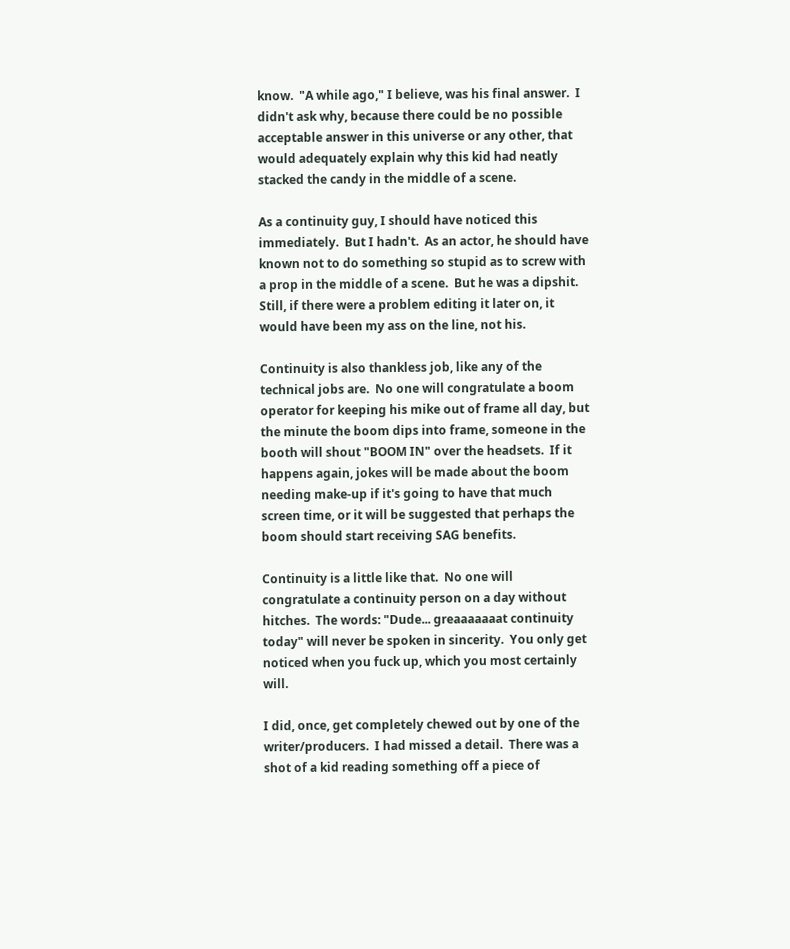know.  "A while ago," I believe, was his final answer.  I didn't ask why, because there could be no possible acceptable answer in this universe or any other, that would adequately explain why this kid had neatly stacked the candy in the middle of a scene.

As a continuity guy, I should have noticed this immediately.  But I hadn't.  As an actor, he should have known not to do something so stupid as to screw with a prop in the middle of a scene.  But he was a dipshit.  Still, if there were a problem editing it later on, it would have been my ass on the line, not his.

Continuity is also thankless job, like any of the technical jobs are.  No one will congratulate a boom operator for keeping his mike out of frame all day, but the minute the boom dips into frame, someone in the booth will shout "BOOM IN" over the headsets.  If it happens again, jokes will be made about the boom needing make-up if it's going to have that much screen time, or it will be suggested that perhaps the boom should start receiving SAG benefits.

Continuity is a little like that.  No one will congratulate a continuity person on a day without hitches.  The words: "Dude... greaaaaaaat continuity today" will never be spoken in sincerity.  You only get noticed when you fuck up, which you most certainly will.

I did, once, get completely chewed out by one of the writer/producers.  I had missed a detail.  There was a shot of a kid reading something off a piece of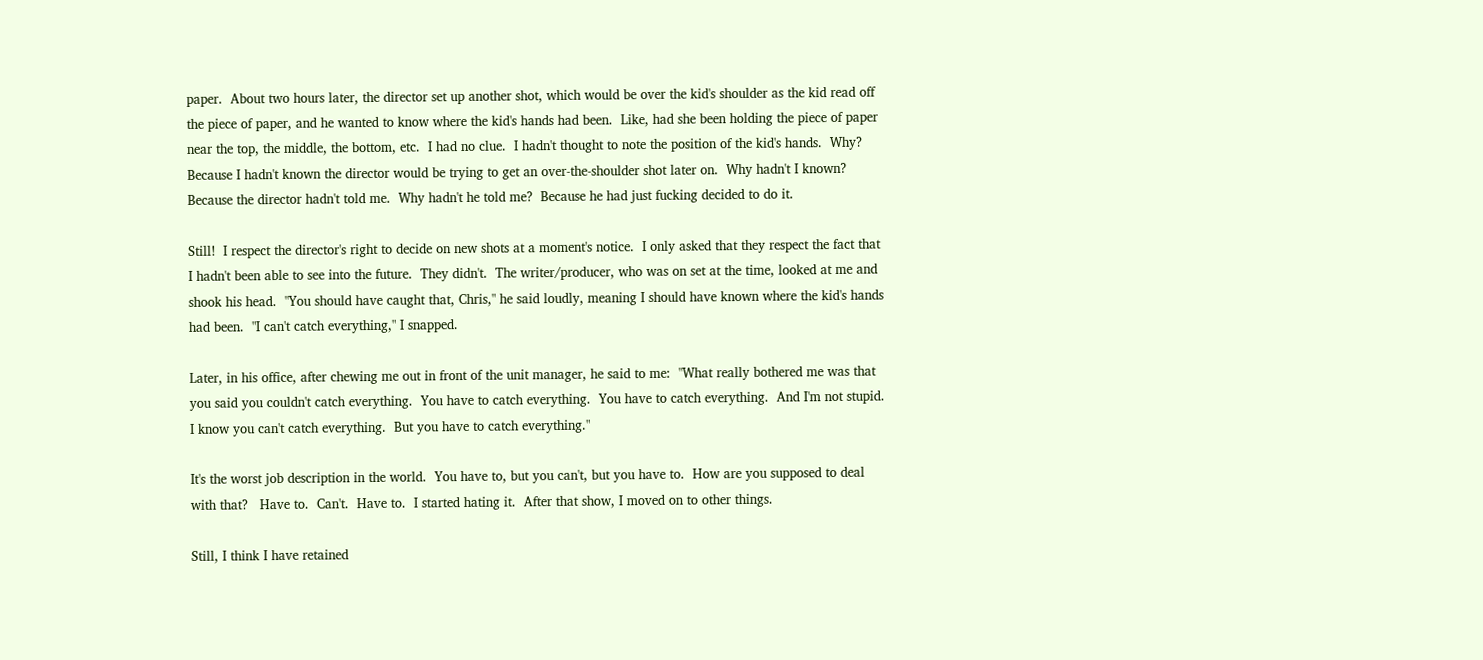paper.  About two hours later, the director set up another shot, which would be over the kid's shoulder as the kid read off the piece of paper, and he wanted to know where the kid's hands had been.  Like, had she been holding the piece of paper near the top, the middle, the bottom, etc.  I had no clue.  I hadn't thought to note the position of the kid's hands.  Why?  Because I hadn't known the director would be trying to get an over-the-shoulder shot later on.  Why hadn't I known?  Because the director hadn't told me.  Why hadn't he told me?  Because he had just fucking decided to do it.

Still!  I respect the director's right to decide on new shots at a moment's notice.  I only asked that they respect the fact that I hadn't been able to see into the future.  They didn't.  The writer/producer, who was on set at the time, looked at me and shook his head.  "You should have caught that, Chris," he said loudly, meaning I should have known where the kid's hands had been.  "I can't catch everything," I snapped.

Later, in his office, after chewing me out in front of the unit manager, he said to me:  "What really bothered me was that you said you couldn't catch everything.  You have to catch everything.  You have to catch everything.  And I'm not stupid.  I know you can't catch everything.  But you have to catch everything."

It's the worst job description in the world.  You have to, but you can't, but you have to.  How are you supposed to deal with that?   Have to.  Can't.  Have to.  I started hating it.  After that show, I moved on to other things.

Still, I think I have retained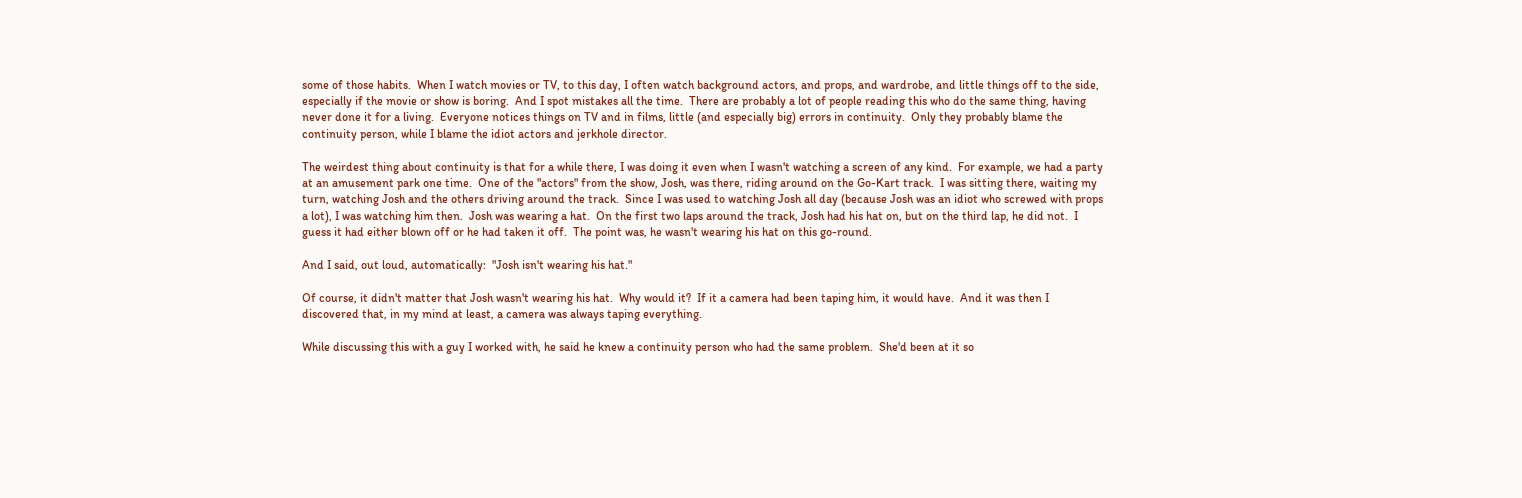some of those habits.  When I watch movies or TV, to this day, I often watch background actors, and props, and wardrobe, and little things off to the side, especially if the movie or show is boring.  And I spot mistakes all the time.  There are probably a lot of people reading this who do the same thing, having never done it for a living.  Everyone notices things on TV and in films, little (and especially big) errors in continuity.  Only they probably blame the continuity person, while I blame the idiot actors and jerkhole director.

The weirdest thing about continuity is that for a while there, I was doing it even when I wasn't watching a screen of any kind.  For example, we had a party at an amusement park one time.  One of the "actors" from the show, Josh, was there, riding around on the Go-Kart track.  I was sitting there, waiting my turn, watching Josh and the others driving around the track.  Since I was used to watching Josh all day (because Josh was an idiot who screwed with props a lot), I was watching him then.  Josh was wearing a hat.  On the first two laps around the track, Josh had his hat on, but on the third lap, he did not.  I guess it had either blown off or he had taken it off.  The point was, he wasn't wearing his hat on this go-round.

And I said, out loud, automatically:  "Josh isn't wearing his hat."

Of course, it didn't matter that Josh wasn't wearing his hat.  Why would it?  If it a camera had been taping him, it would have.  And it was then I discovered that, in my mind at least, a camera was always taping everything.

While discussing this with a guy I worked with, he said he knew a continuity person who had the same problem.  She'd been at it so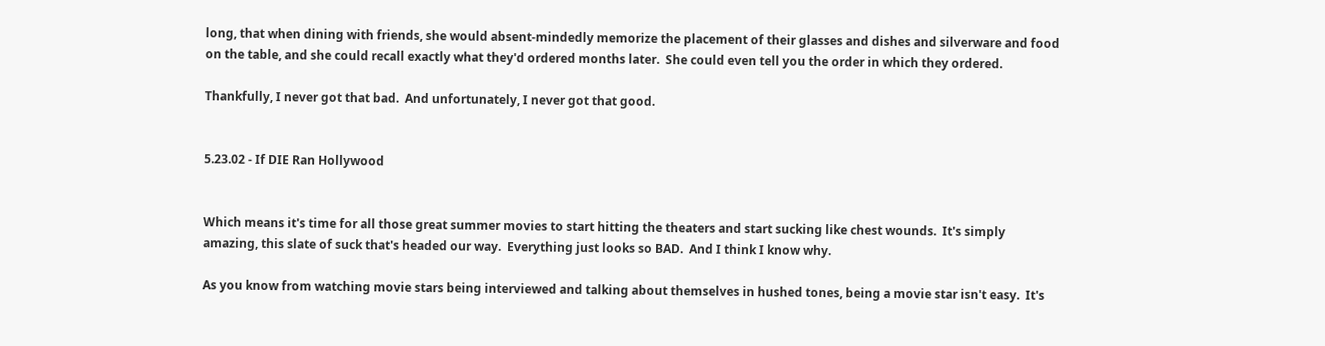long, that when dining with friends, she would absent-mindedly memorize the placement of their glasses and dishes and silverware and food on the table, and she could recall exactly what they'd ordered months later.  She could even tell you the order in which they ordered.

Thankfully, I never got that bad.  And unfortunately, I never got that good.


5.23.02 - If DIE Ran Hollywood


Which means it's time for all those great summer movies to start hitting the theaters and start sucking like chest wounds.  It's simply amazing, this slate of suck that's headed our way.  Everything just looks so BAD.  And I think I know why.

As you know from watching movie stars being interviewed and talking about themselves in hushed tones, being a movie star isn't easy.  It's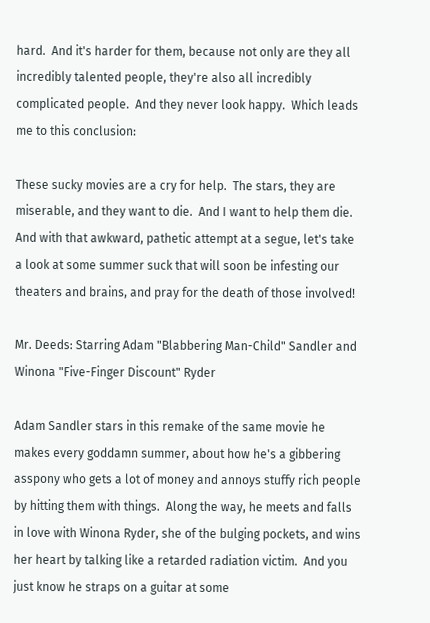hard.  And it's harder for them, because not only are they all incredibly talented people, they're also all incredibly complicated people.  And they never look happy.  Which leads me to this conclusion:

These sucky movies are a cry for help.  The stars, they are miserable, and they want to die.  And I want to help them die.  And with that awkward, pathetic attempt at a segue, let's take a look at some summer suck that will soon be infesting our theaters and brains, and pray for the death of those involved!

Mr. Deeds: Starring Adam "Blabbering Man-Child" Sandler and Winona "Five-Finger Discount" Ryder

Adam Sandler stars in this remake of the same movie he makes every goddamn summer, about how he's a gibbering asspony who gets a lot of money and annoys stuffy rich people by hitting them with things.  Along the way, he meets and falls in love with Winona Ryder, she of the bulging pockets, and wins her heart by talking like a retarded radiation victim.  And you just know he straps on a guitar at some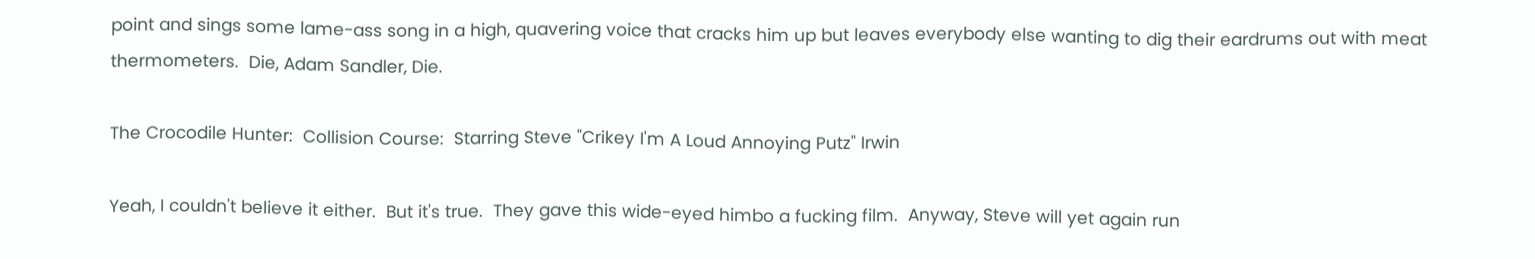point and sings some lame-ass song in a high, quavering voice that cracks him up but leaves everybody else wanting to dig their eardrums out with meat thermometers.  Die, Adam Sandler, Die.

The Crocodile Hunter:  Collision Course:  Starring Steve "Crikey I'm A Loud Annoying Putz" Irwin

Yeah, I couldn't believe it either.  But it's true.  They gave this wide-eyed himbo a fucking film.  Anyway, Steve will yet again run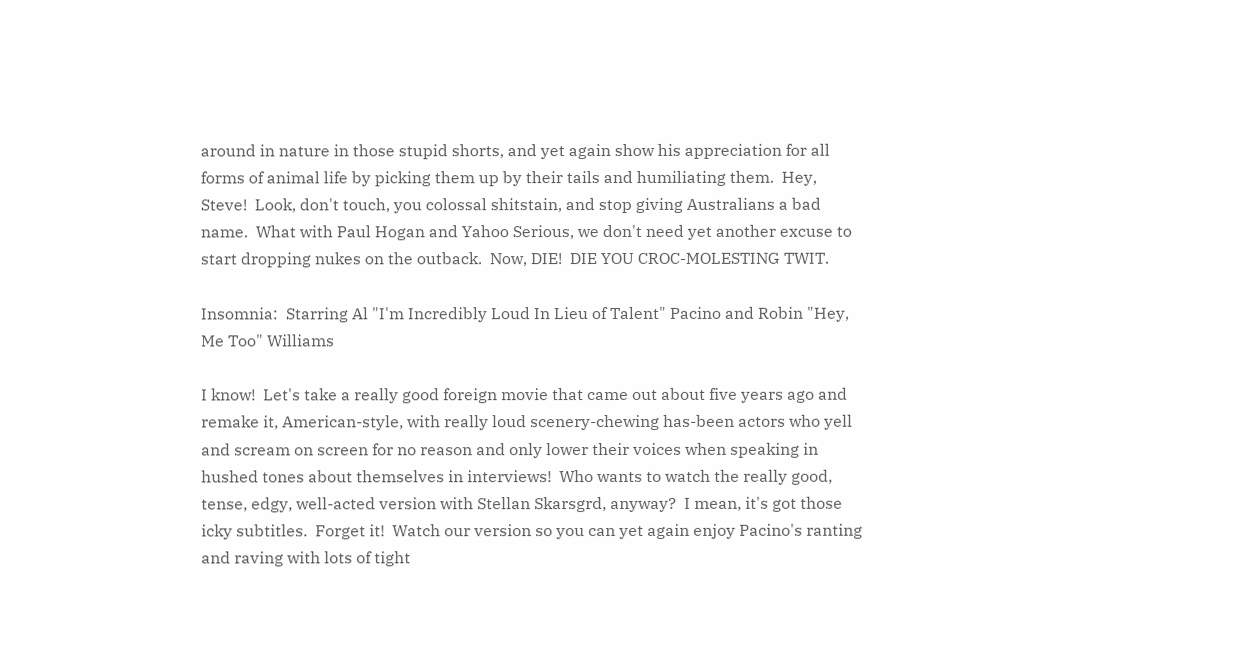around in nature in those stupid shorts, and yet again show his appreciation for all forms of animal life by picking them up by their tails and humiliating them.  Hey, Steve!  Look, don't touch, you colossal shitstain, and stop giving Australians a bad name.  What with Paul Hogan and Yahoo Serious, we don't need yet another excuse to start dropping nukes on the outback.  Now, DIE!  DIE YOU CROC-MOLESTING TWIT.

Insomnia:  Starring Al "I'm Incredibly Loud In Lieu of Talent" Pacino and Robin "Hey, Me Too" Williams

I know!  Let's take a really good foreign movie that came out about five years ago and remake it, American-style, with really loud scenery-chewing has-been actors who yell and scream on screen for no reason and only lower their voices when speaking in hushed tones about themselves in interviews!  Who wants to watch the really good, tense, edgy, well-acted version with Stellan Skarsgrd, anyway?  I mean, it's got those icky subtitles.  Forget it!  Watch our version so you can yet again enjoy Pacino's ranting and raving with lots of tight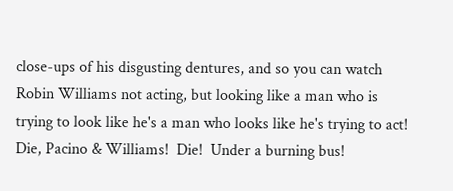close-ups of his disgusting dentures, and so you can watch Robin Williams not acting, but looking like a man who is trying to look like he's a man who looks like he's trying to act!  Die, Pacino & Williams!  Die!  Under a burning bus!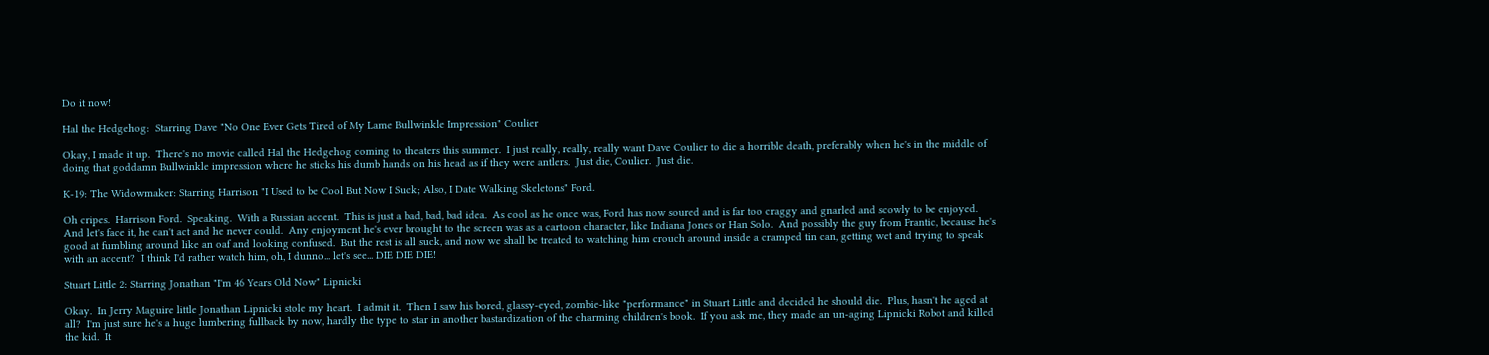Do it now!

Hal the Hedgehog:  Starring Dave "No One Ever Gets Tired of My Lame Bullwinkle Impression" Coulier

Okay, I made it up.  There's no movie called Hal the Hedgehog coming to theaters this summer.  I just really, really, really want Dave Coulier to die a horrible death, preferably when he's in the middle of doing that goddamn Bullwinkle impression where he sticks his dumb hands on his head as if they were antlers.  Just die, Coulier.  Just die.

K-19: The Widowmaker: Starring Harrison "I Used to be Cool But Now I Suck; Also, I Date Walking Skeletons" Ford.

Oh cripes.  Harrison Ford.  Speaking.  With a Russian accent.  This is just a bad, bad, bad idea.  As cool as he once was, Ford has now soured and is far too craggy and gnarled and scowly to be enjoyed.  And let's face it, he can't act and he never could.  Any enjoyment he's ever brought to the screen was as a cartoon character, like Indiana Jones or Han Solo.  And possibly the guy from Frantic, because he's good at fumbling around like an oaf and looking confused.  But the rest is all suck, and now we shall be treated to watching him crouch around inside a cramped tin can, getting wet and trying to speak with an accent?  I think I'd rather watch him, oh, I dunno... let's see... DIE DIE DIE!

Stuart Little 2: Starring Jonathan "I'm 46 Years Old Now" Lipnicki

Okay.  In Jerry Maguire little Jonathan Lipnicki stole my heart.  I admit it.  Then I saw his bored, glassy-eyed, zombie-like "performance" in Stuart Little and decided he should die.  Plus, hasn't he aged at all?  I'm just sure he's a huge lumbering fullback by now, hardly the type to star in another bastardization of the charming children's book.  If you ask me, they made an un-aging Lipnicki Robot and killed the kid.  It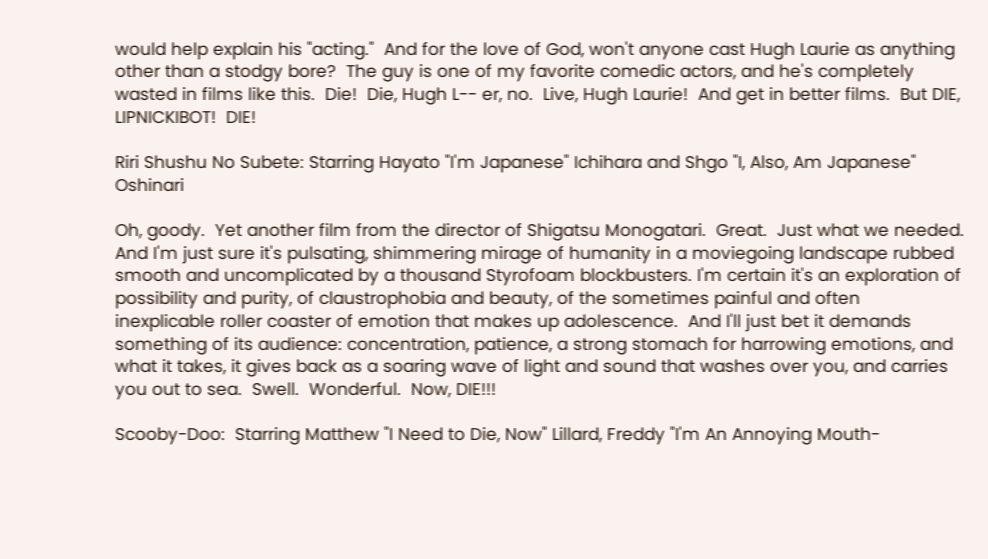would help explain his "acting."  And for the love of God, won't anyone cast Hugh Laurie as anything other than a stodgy bore?  The guy is one of my favorite comedic actors, and he's completely wasted in films like this.  Die!  Die, Hugh L-- er, no.  Live, Hugh Laurie!  And get in better films.  But DIE, LIPNICKIBOT!  DIE!

Riri Shushu No Subete: Starring Hayato "I'm Japanese" Ichihara and Shgo "I, Also, Am Japanese" Oshinari

Oh, goody.  Yet another film from the director of Shigatsu Monogatari.  Great.  Just what we needed.  And I'm just sure it's pulsating, shimmering mirage of humanity in a moviegoing landscape rubbed smooth and uncomplicated by a thousand Styrofoam blockbusters. I'm certain it's an exploration of possibility and purity, of claustrophobia and beauty, of the sometimes painful and often inexplicable roller coaster of emotion that makes up adolescence.  And I'll just bet it demands something of its audience: concentration, patience, a strong stomach for harrowing emotions, and what it takes, it gives back as a soaring wave of light and sound that washes over you, and carries you out to sea.  Swell.  Wonderful.  Now, DIE!!!

Scooby-Doo:  Starring Matthew "I Need to Die, Now" Lillard, Freddy "I'm An Annoying Mouth-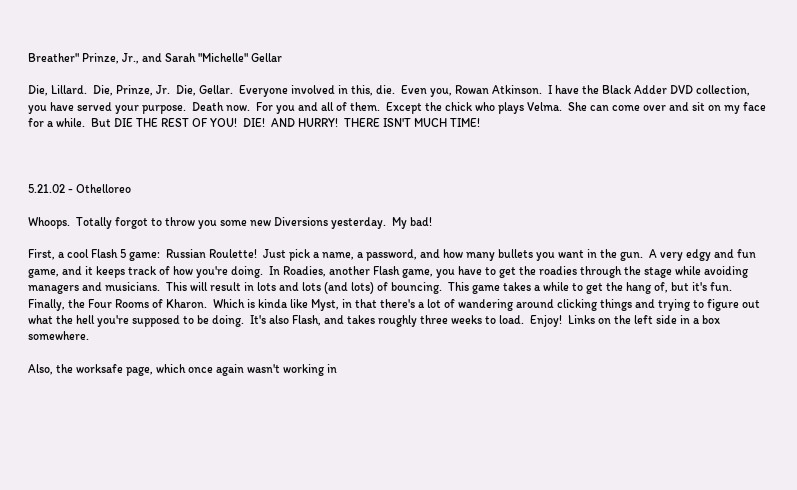Breather" Prinze, Jr., and Sarah "Michelle" Gellar

Die, Lillard.  Die, Prinze, Jr.  Die, Gellar.  Everyone involved in this, die.  Even you, Rowan Atkinson.  I have the Black Adder DVD collection, you have served your purpose.  Death now.  For you and all of them.  Except the chick who plays Velma.  She can come over and sit on my face for a while.  But DIE THE REST OF YOU!  DIE!  AND HURRY!  THERE ISN'T MUCH TIME!



5.21.02 - Othelloreo

Whoops.  Totally forgot to throw you some new Diversions yesterday.  My bad!

First, a cool Flash 5 game:  Russian Roulette!  Just pick a name, a password, and how many bullets you want in the gun.  A very edgy and fun game, and it keeps track of how you're doing.  In Roadies, another Flash game, you have to get the roadies through the stage while avoiding managers and musicians.  This will result in lots and lots (and lots) of bouncing.  This game takes a while to get the hang of, but it's fun.  Finally, the Four Rooms of Kharon.  Which is kinda like Myst, in that there's a lot of wandering around clicking things and trying to figure out what the hell you're supposed to be doing.  It's also Flash, and takes roughly three weeks to load.  Enjoy!  Links on the left side in a box somewhere.

Also, the worksafe page, which once again wasn't working in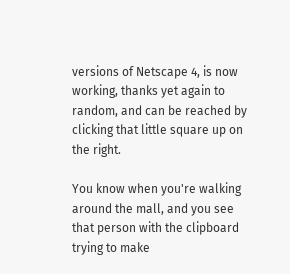versions of Netscape 4, is now working, thanks yet again to random, and can be reached by clicking that little square up on the right.

You know when you're walking around the mall, and you see that person with the clipboard trying to make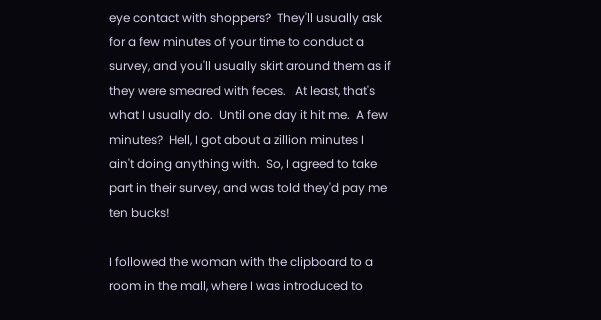eye contact with shoppers?  They'll usually ask for a few minutes of your time to conduct a survey, and you'll usually skirt around them as if they were smeared with feces.   At least, that's what I usually do.  Until one day it hit me.  A few minutes?  Hell, I got about a zillion minutes I ain't doing anything with.  So, I agreed to take part in their survey, and was told they'd pay me ten bucks!

I followed the woman with the clipboard to a room in the mall, where I was introduced to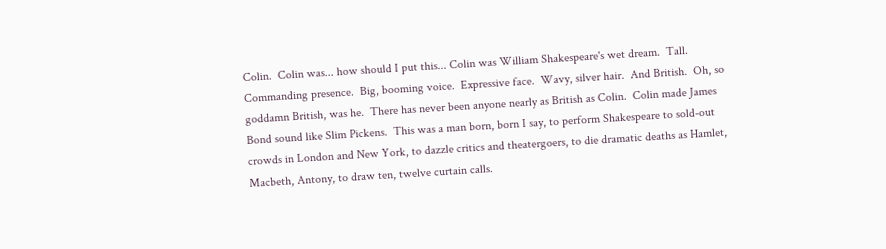Colin.  Colin was... how should I put this... Colin was William Shakespeare's wet dream.  Tall.  Commanding presence.  Big, booming voice.  Expressive face.  Wavy, silver hair.  And British.  Oh, so goddamn British, was he.  There has never been anyone nearly as British as Colin.  Colin made James Bond sound like Slim Pickens.  This was a man born, born I say, to perform Shakespeare to sold-out crowds in London and New York, to dazzle critics and theatergoers, to die dramatic deaths as Hamlet, Macbeth, Antony, to draw ten, twelve curtain calls.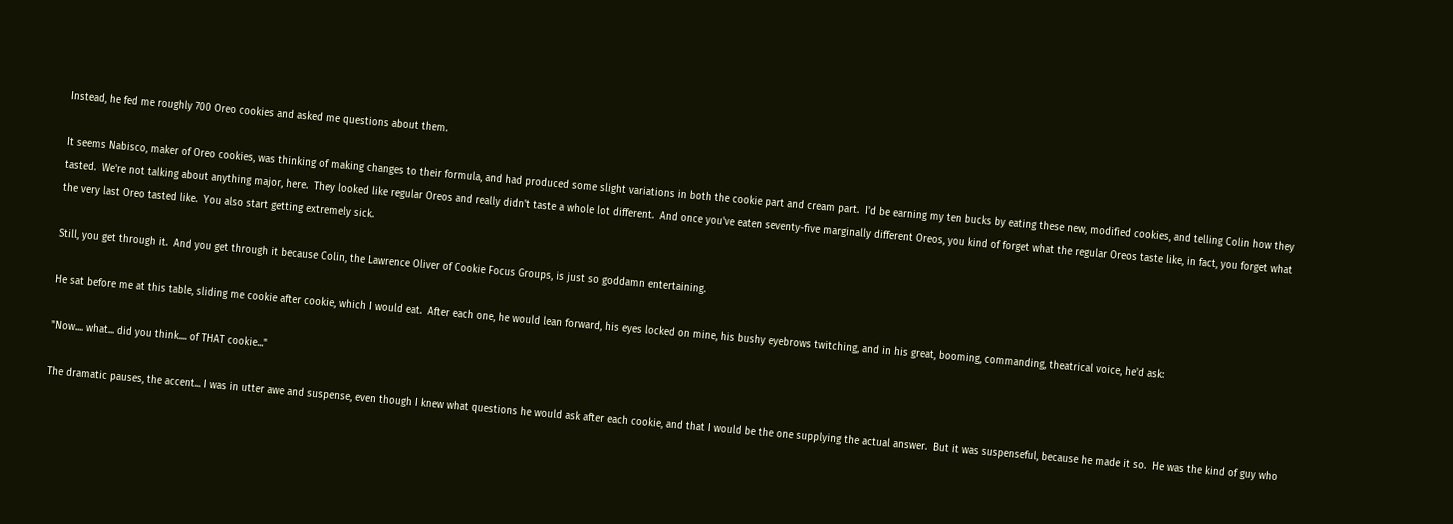Instead, he fed me roughly 700 Oreo cookies and asked me questions about them.

It seems Nabisco, maker of Oreo cookies, was thinking of making changes to their formula, and had produced some slight variations in both the cookie part and cream part.  I'd be earning my ten bucks by eating these new, modified cookies, and telling Colin how they tasted.  We're not talking about anything major, here.  They looked like regular Oreos and really didn't taste a whole lot different.  And once you've eaten seventy-five marginally different Oreos, you kind of forget what the regular Oreos taste like, in fact, you forget what the very last Oreo tasted like.  You also start getting extremely sick.

Still, you get through it.  And you get through it because Colin, the Lawrence Oliver of Cookie Focus Groups, is just so goddamn entertaining.

He sat before me at this table, sliding me cookie after cookie, which I would eat.  After each one, he would lean forward, his eyes locked on mine, his bushy eyebrows twitching, and in his great, booming, commanding, theatrical voice, he'd ask:

"Now.... what... did you think.... of THAT cookie..."

The dramatic pauses, the accent... I was in utter awe and suspense, even though I knew what questions he would ask after each cookie, and that I would be the one supplying the actual answer.  But it was suspenseful, because he made it so.  He was the kind of guy who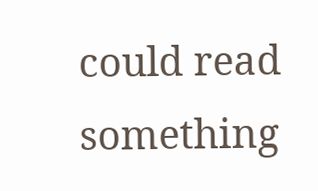could read something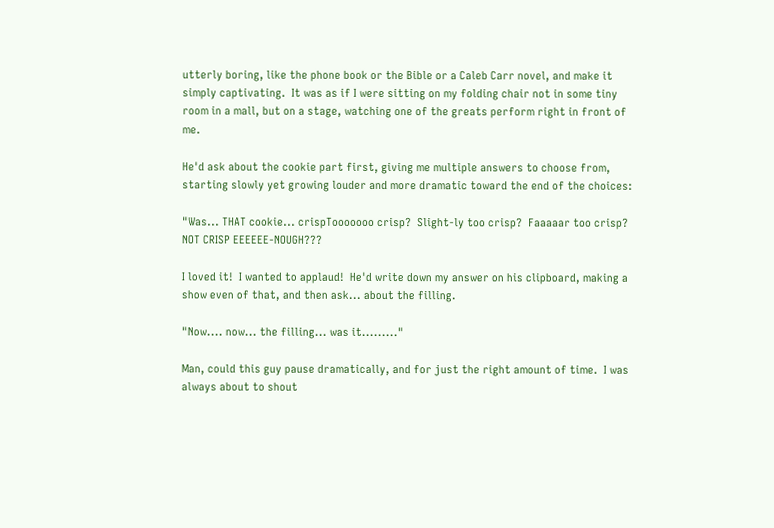utterly boring, like the phone book or the Bible or a Caleb Carr novel, and make it simply captivating.  It was as if I were sitting on my folding chair not in some tiny room in a mall, but on a stage, watching one of the greats perform right in front of me.

He'd ask about the cookie part first, giving me multiple answers to choose from, starting slowly yet growing louder and more dramatic toward the end of the choices:

"Was... THAT cookie... crispTooooooo crisp?  Slight-ly too crisp?  Faaaaar too crisp? NOT CRISP EEEEEE-NOUGH???

I loved it!  I wanted to applaud!  He'd write down my answer on his clipboard, making a show even of that, and then ask... about the filling.

"Now.... now... the filling... was it........."

Man, could this guy pause dramatically, and for just the right amount of time.  I was always about to shout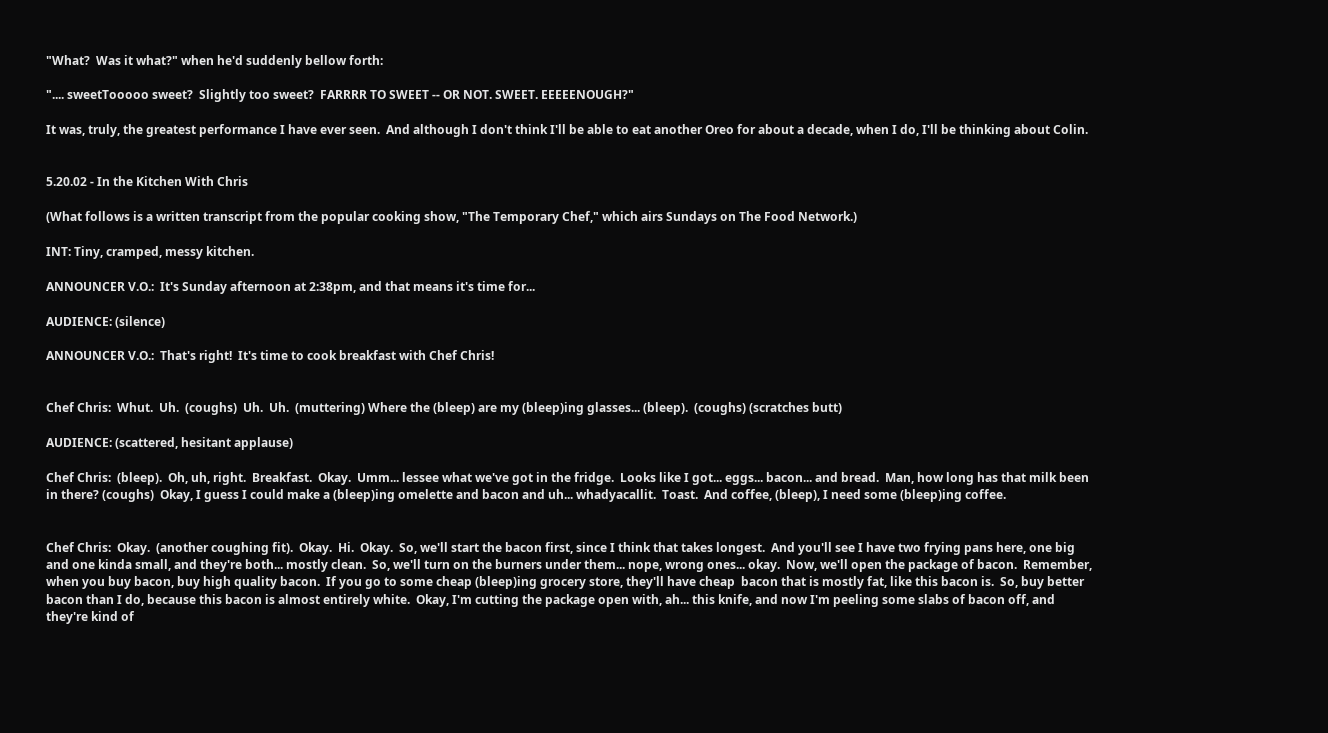"What?  Was it what?" when he'd suddenly bellow forth:

".... sweetTooooo sweet?  Slightly too sweet?  FARRRR TO SWEET -- OR NOT. SWEET. EEEEENOUGH?"

It was, truly, the greatest performance I have ever seen.  And although I don't think I'll be able to eat another Oreo for about a decade, when I do, I'll be thinking about Colin.


5.20.02 - In the Kitchen With Chris

(What follows is a written transcript from the popular cooking show, "The Temporary Chef," which airs Sundays on The Food Network.)

INT: Tiny, cramped, messy kitchen.

ANNOUNCER V.O.:  It's Sunday afternoon at 2:38pm, and that means it's time for...

AUDIENCE: (silence)

ANNOUNCER V.O.:  That's right!  It's time to cook breakfast with Chef Chris!


Chef Chris:  Whut.  Uh.  (coughs)  Uh.  Uh.  (muttering) Where the (bleep) are my (bleep)ing glasses... (bleep).  (coughs) (scratches butt)

AUDIENCE: (scattered, hesitant applause)

Chef Chris:  (bleep).  Oh, uh, right.  Breakfast.  Okay.  Umm... lessee what we've got in the fridge.  Looks like I got... eggs... bacon... and bread.  Man, how long has that milk been in there? (coughs)  Okay, I guess I could make a (bleep)ing omelette and bacon and uh... whadyacallit.  Toast.  And coffee, (bleep), I need some (bleep)ing coffee.


Chef Chris:  Okay.  (another coughing fit).  Okay.  Hi.  Okay.  So, we'll start the bacon first, since I think that takes longest.  And you'll see I have two frying pans here, one big and one kinda small, and they're both... mostly clean.  So, we'll turn on the burners under them... nope, wrong ones... okay.  Now, we'll open the package of bacon.  Remember, when you buy bacon, buy high quality bacon.  If you go to some cheap (bleep)ing grocery store, they'll have cheap  bacon that is mostly fat, like this bacon is.  So, buy better bacon than I do, because this bacon is almost entirely white.  Okay, I'm cutting the package open with, ah... this knife, and now I'm peeling some slabs of bacon off, and they're kind of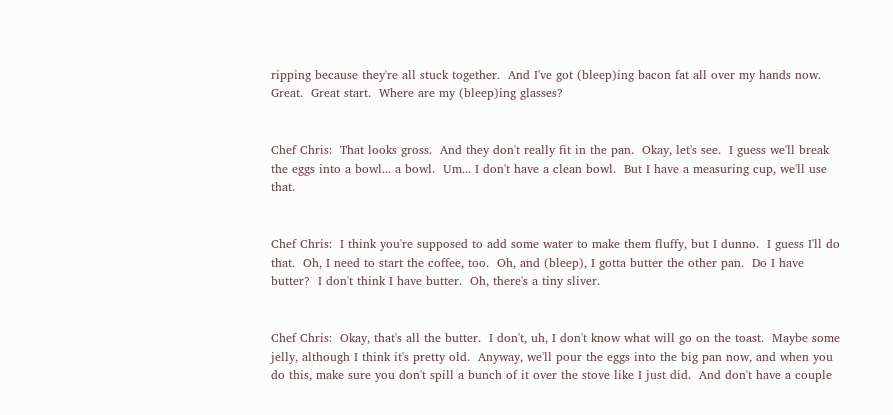ripping because they're all stuck together.  And I've got (bleep)ing bacon fat all over my hands now.  Great.  Great start.  Where are my (bleep)ing glasses?


Chef Chris:  That looks gross.  And they don't really fit in the pan.  Okay, let's see.  I guess we'll break the eggs into a bowl... a bowl.  Um... I don't have a clean bowl.  But I have a measuring cup, we'll use that.


Chef Chris:  I think you're supposed to add some water to make them fluffy, but I dunno.  I guess I'll do that.  Oh, I need to start the coffee, too.  Oh, and (bleep), I gotta butter the other pan.  Do I have butter?  I don't think I have butter.  Oh, there's a tiny sliver.


Chef Chris:  Okay, that's all the butter.  I don't, uh, I don't know what will go on the toast.  Maybe some jelly, although I think it's pretty old.  Anyway, we'll pour the eggs into the big pan now, and when you do this, make sure you don't spill a bunch of it over the stove like I just did.  And don't have a couple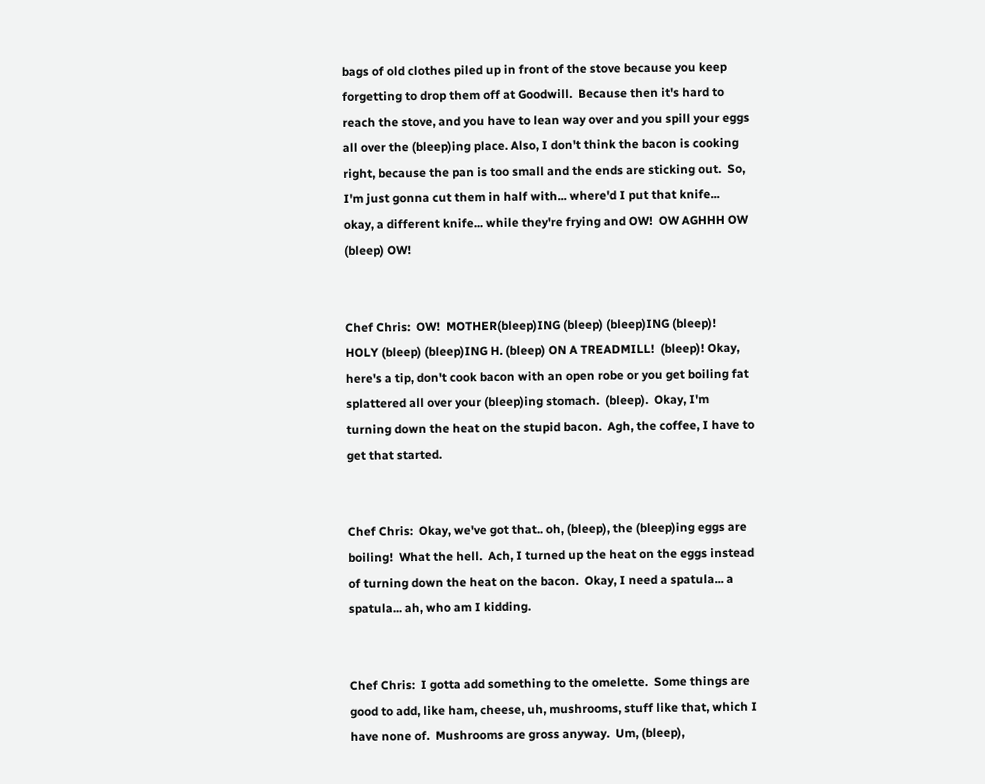bags of old clothes piled up in front of the stove because you keep forgetting to drop them off at Goodwill.  Because then it's hard to reach the stove, and you have to lean way over and you spill your eggs all over the (bleep)ing place. Also, I don't think the bacon is cooking right, because the pan is too small and the ends are sticking out.  So, I'm just gonna cut them in half with... where'd I put that knife... okay, a different knife... while they're frying and OW!  OW AGHHH OW (bleep) OW!


Chef Chris:  OW!  MOTHER(bleep)ING (bleep) (bleep)ING (bleep)!  HOLY (bleep) (bleep)ING H. (bleep) ON A TREADMILL!  (bleep)! Okay, here's a tip, don't cook bacon with an open robe or you get boiling fat splattered all over your (bleep)ing stomach.  (bleep).  Okay, I'm turning down the heat on the stupid bacon.  Agh, the coffee, I have to get that started.


Chef Chris:  Okay, we've got that.. oh, (bleep), the (bleep)ing eggs are boiling!  What the hell.  Ach, I turned up the heat on the eggs instead of turning down the heat on the bacon.  Okay, I need a spatula... a spatula... ah, who am I kidding.


Chef Chris:  I gotta add something to the omelette.  Some things are good to add, like ham, cheese, uh, mushrooms, stuff like that, which I have none of.  Mushrooms are gross anyway.  Um, (bleep),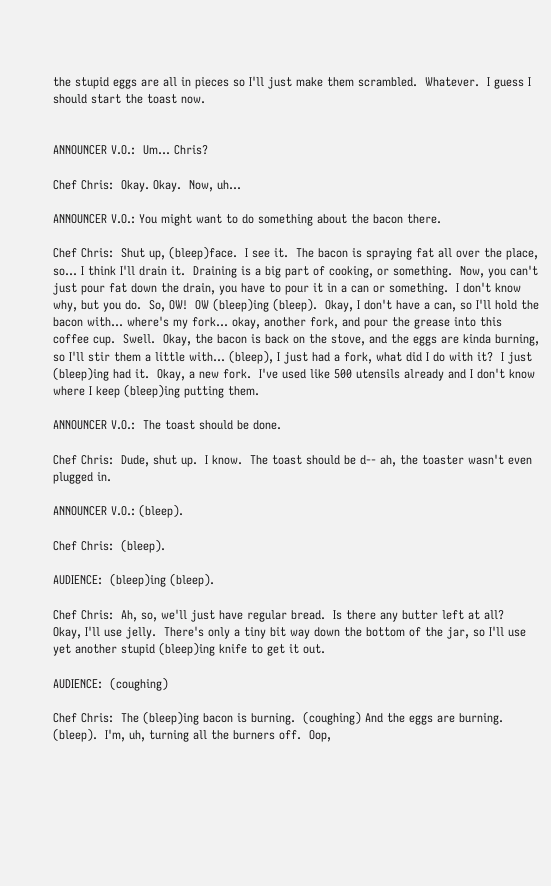the stupid eggs are all in pieces so I'll just make them scrambled.  Whatever.  I guess I should start the toast now.


ANNOUNCER V.O.:  Um... Chris?

Chef Chris:  Okay. Okay.  Now, uh...

ANNOUNCER V.O.: You might want to do something about the bacon there.

Chef Chris:  Shut up, (bleep)face.  I see it.  The bacon is spraying fat all over the place, so... I think I'll drain it.  Draining is a big part of cooking, or something.  Now, you can't just pour fat down the drain, you have to pour it in a can or something.  I don't know why, but you do.  So, OW!  OW (bleep)ing (bleep).  Okay, I don't have a can, so I'll hold the bacon with... where's my fork... okay, another fork, and pour the grease into this coffee cup.  Swell.  Okay, the bacon is back on the stove, and the eggs are kinda burning, so I'll stir them a little with... (bleep), I just had a fork, what did I do with it?  I just (bleep)ing had it.  Okay, a new fork.  I've used like 500 utensils already and I don't know where I keep (bleep)ing putting them.

ANNOUNCER V.O.:  The toast should be done.

Chef Chris:  Dude, shut up.  I know.  The toast should be d-- ah, the toaster wasn't even plugged in.

ANNOUNCER V.O.: (bleep).

Chef Chris:  (bleep).

AUDIENCE:  (bleep)ing (bleep).

Chef Chris:  Ah, so, we'll just have regular bread.  Is there any butter left at all?  Okay, I'll use jelly.  There's only a tiny bit way down the bottom of the jar, so I'll use yet another stupid (bleep)ing knife to get it out.

AUDIENCE:  (coughing)

Chef Chris:  The (bleep)ing bacon is burning.  (coughing) And the eggs are burning.  (bleep).  I'm, uh, turning all the burners off.  Oop,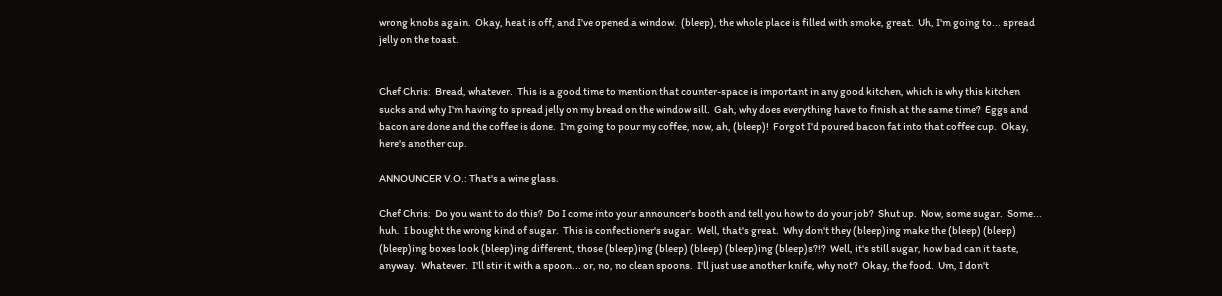wrong knobs again.  Okay, heat is off, and I've opened a window.  (bleep), the whole place is filled with smoke, great.  Uh, I'm going to... spread jelly on the toast.


Chef Chris:  Bread, whatever.  This is a good time to mention that counter-space is important in any good kitchen, which is why this kitchen sucks and why I'm having to spread jelly on my bread on the window sill.  Gah, why does everything have to finish at the same time?  Eggs and bacon are done and the coffee is done.  I'm going to pour my coffee, now, ah, (bleep)!  Forgot I'd poured bacon fat into that coffee cup.  Okay, here's another cup.

ANNOUNCER V.O.: That's a wine glass.

Chef Chris:  Do you want to do this?  Do I come into your announcer's booth and tell you how to do your job?  Shut up.  Now, some sugar.  Some... huh.  I bought the wrong kind of sugar.  This is confectioner's sugar.  Well, that's great.  Why don't they (bleep)ing make the (bleep) (bleep) (bleep)ing boxes look (bleep)ing different, those (bleep)ing (bleep) (bleep) (bleep)ing (bleep)s?!?  Well, it's still sugar, how bad can it taste, anyway.  Whatever.  I'll stir it with a spoon... or, no, no clean spoons.  I'll just use another knife, why not?  Okay, the food.  Um, I don't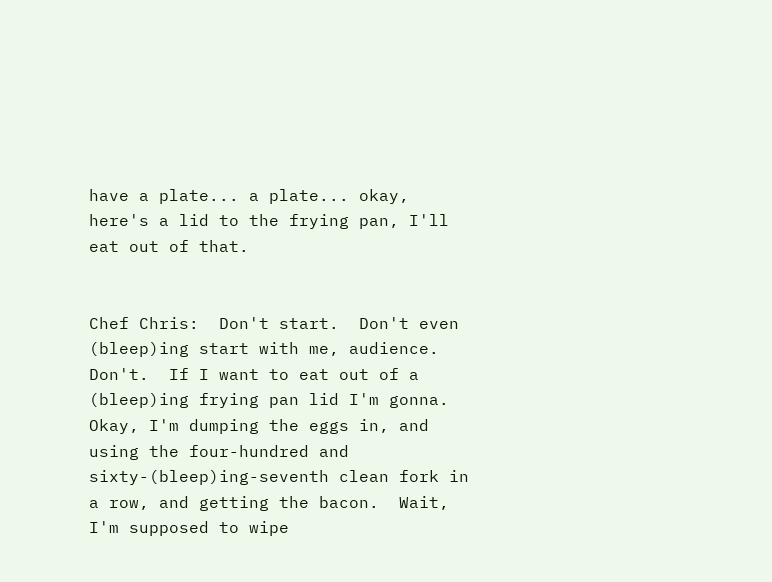have a plate... a plate... okay, here's a lid to the frying pan, I'll eat out of that.


Chef Chris:  Don't start.  Don't even (bleep)ing start with me, audience.  Don't.  If I want to eat out of a (bleep)ing frying pan lid I'm gonna.  Okay, I'm dumping the eggs in, and using the four-hundred and sixty-(bleep)ing-seventh clean fork in a row, and getting the bacon.  Wait, I'm supposed to wipe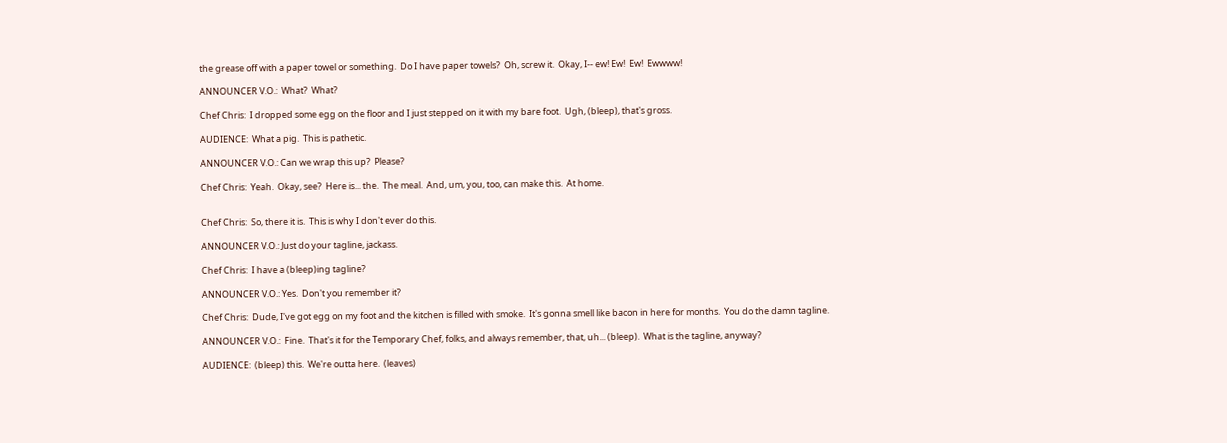the grease off with a paper towel or something.  Do I have paper towels?  Oh, screw it.  Okay, I-- ew! Ew!  Ew!  Ewwww!

ANNOUNCER V.O.:  What?  What?

Chef Chris:  I dropped some egg on the floor and I just stepped on it with my bare foot.  Ugh, (bleep), that's gross.

AUDIENCE:  What a pig.  This is pathetic.

ANNOUNCER V.O.: Can we wrap this up?  Please?

Chef Chris:  Yeah.  Okay, see?  Here is... the.  The meal.  And, um, you, too, can make this.  At home.


Chef Chris:  So, there it is.  This is why I don't ever do this.

ANNOUNCER V.O.: Just do your tagline, jackass.

Chef Chris:  I have a (bleep)ing tagline?

ANNOUNCER V.O.: Yes.  Don't you remember it?

Chef Chris:  Dude, I've got egg on my foot and the kitchen is filled with smoke.  It's gonna smell like bacon in here for months.  You do the damn tagline.

ANNOUNCER V.O.:  Fine.  That's it for the Temporary Chef, folks, and always remember, that, uh... (bleep).  What is the tagline, anyway?

AUDIENCE:  (bleep) this.  We're outta here.  (leaves)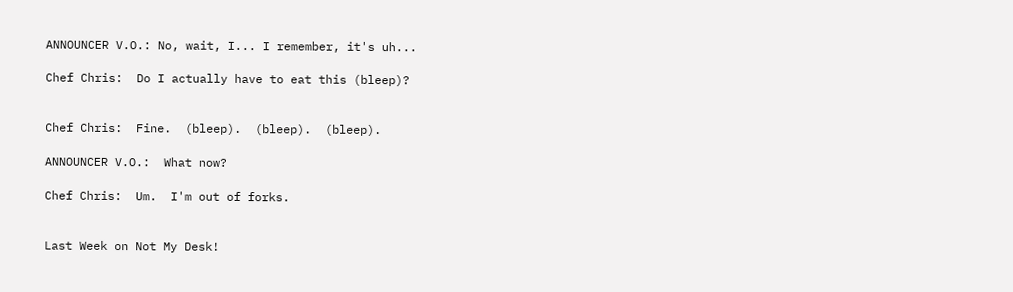ANNOUNCER V.O.: No, wait, I... I remember, it's uh...

Chef Chris:  Do I actually have to eat this (bleep)?


Chef Chris:  Fine.  (bleep).  (bleep).  (bleep).

ANNOUNCER V.O.:  What now?

Chef Chris:  Um.  I'm out of forks.


Last Week on Not My Desk!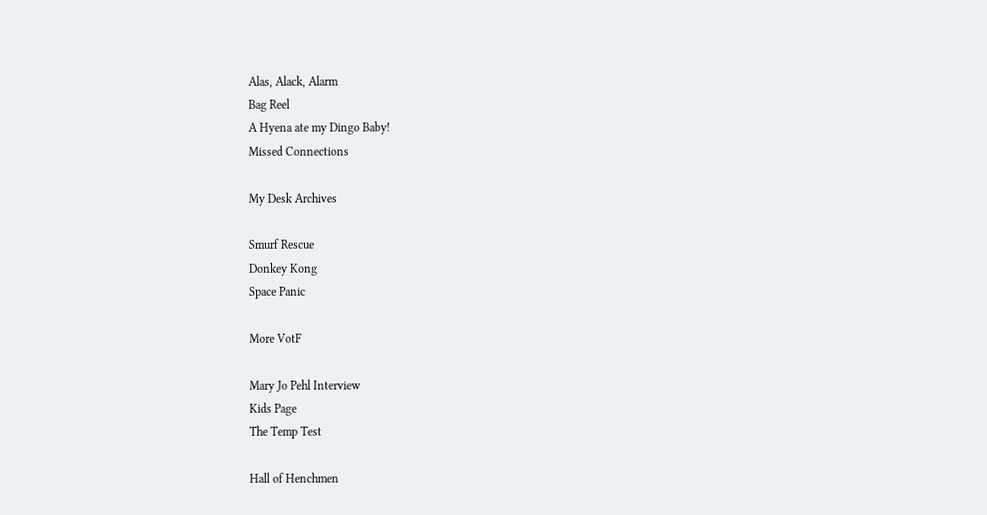Alas, Alack, Alarm
Bag Reel
A Hyena ate my Dingo Baby!
Missed Connections

My Desk Archives

Smurf Rescue
Donkey Kong
Space Panic

More VotF

Mary Jo Pehl Interview
Kids Page
The Temp Test

Hall of Henchmen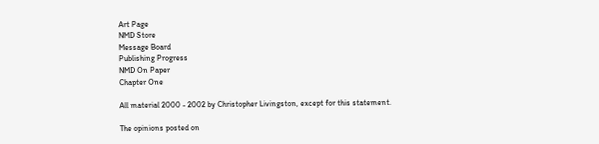Art Page
NMD Store
Message Board
Publishing Progress
NMD On Paper
Chapter One

All material 2000 - 2002 by Christopher Livingston, except for this statement.

The opinions posted on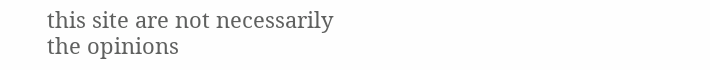this site are not necessarily the opinions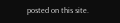posted on this site.